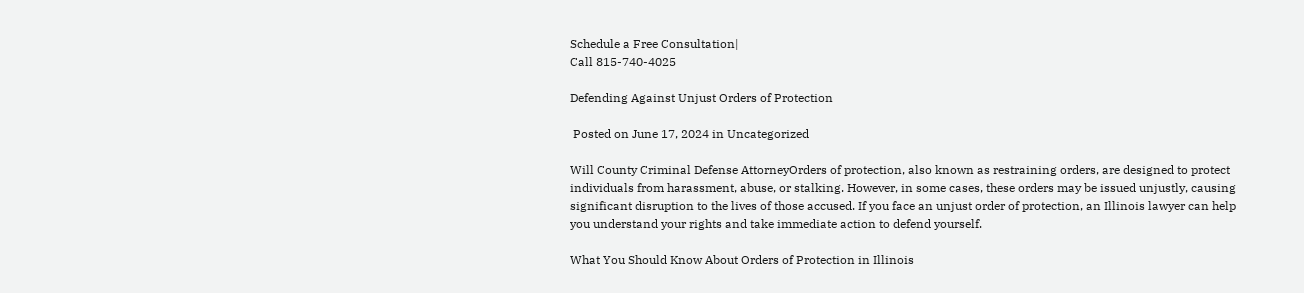Schedule a Free Consultation|
Call 815-740-4025

Defending Against Unjust Orders of Protection

 Posted on June 17, 2024 in Uncategorized

Will County Criminal Defense AttorneyOrders of protection, also known as restraining orders, are designed to protect individuals from harassment, abuse, or stalking. However, in some cases, these orders may be issued unjustly, causing significant disruption to the lives of those accused. If you face an unjust order of protection, an Illinois lawyer can help you understand your rights and take immediate action to defend yourself.

What You Should Know About Orders of Protection in Illinois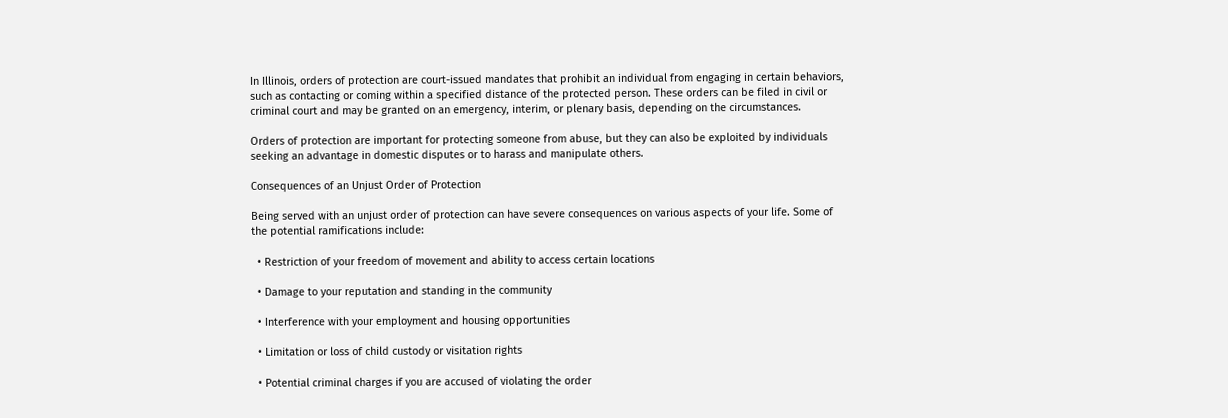In Illinois, orders of protection are court-issued mandates that prohibit an individual from engaging in certain behaviors, such as contacting or coming within a specified distance of the protected person. These orders can be filed in civil or criminal court and may be granted on an emergency, interim, or plenary basis, depending on the circumstances.

Orders of protection are important for protecting someone from abuse, but they can also be exploited by individuals seeking an advantage in domestic disputes or to harass and manipulate others.

Consequences of an Unjust Order of Protection

Being served with an unjust order of protection can have severe consequences on various aspects of your life. Some of the potential ramifications include:

  • Restriction of your freedom of movement and ability to access certain locations

  • Damage to your reputation and standing in the community

  • Interference with your employment and housing opportunities

  • Limitation or loss of child custody or visitation rights

  • Potential criminal charges if you are accused of violating the order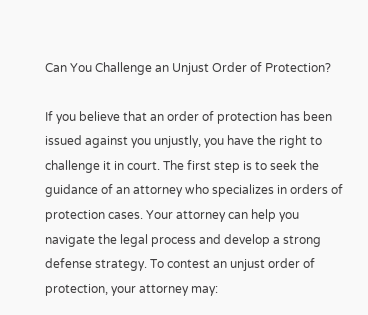Can You Challenge an Unjust Order of Protection?

If you believe that an order of protection has been issued against you unjustly, you have the right to challenge it in court. The first step is to seek the guidance of an attorney who specializes in orders of protection cases. Your attorney can help you navigate the legal process and develop a strong defense strategy. To contest an unjust order of protection, your attorney may: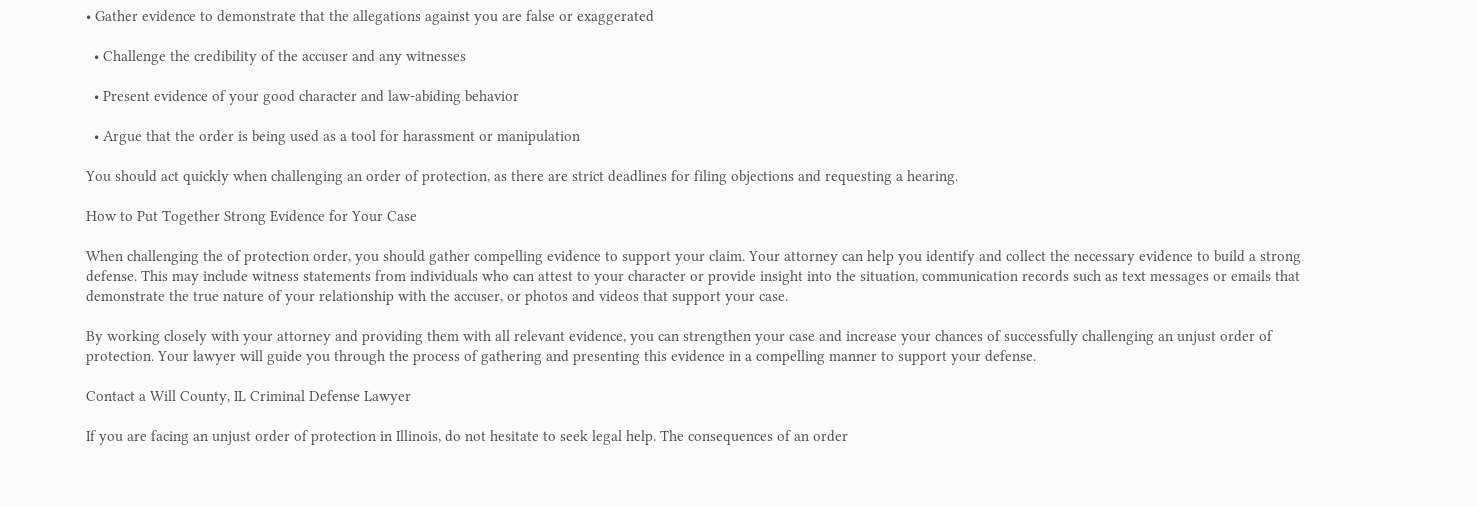• Gather evidence to demonstrate that the allegations against you are false or exaggerated

  • Challenge the credibility of the accuser and any witnesses

  • Present evidence of your good character and law-abiding behavior

  • Argue that the order is being used as a tool for harassment or manipulation

You should act quickly when challenging an order of protection, as there are strict deadlines for filing objections and requesting a hearing.

How to Put Together Strong Evidence for Your Case

When challenging the of protection order, you should gather compelling evidence to support your claim. Your attorney can help you identify and collect the necessary evidence to build a strong defense. This may include witness statements from individuals who can attest to your character or provide insight into the situation, communication records such as text messages or emails that demonstrate the true nature of your relationship with the accuser, or photos and videos that support your case.

By working closely with your attorney and providing them with all relevant evidence, you can strengthen your case and increase your chances of successfully challenging an unjust order of protection. Your lawyer will guide you through the process of gathering and presenting this evidence in a compelling manner to support your defense.

Contact a Will County, IL Criminal Defense Lawyer

If you are facing an unjust order of protection in Illinois, do not hesitate to seek legal help. The consequences of an order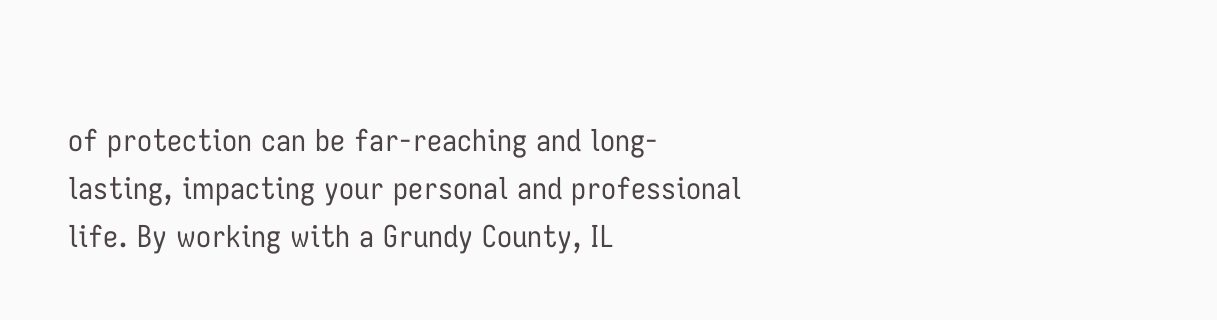of protection can be far-reaching and long-lasting, impacting your personal and professional life. By working with a Grundy County, IL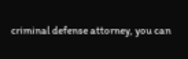criminal defense attorney, you can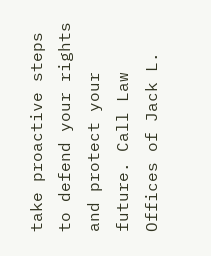take proactive steps to defend your rights and protect your future. Call Law Offices of Jack L.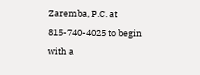Zaremba, P.C. at 815-740-4025 to begin with a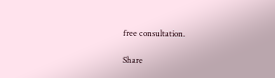free consultation.

Share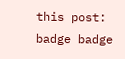this post:
badge badge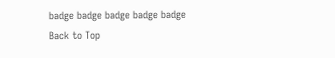badge badge badge badge badge
Back to Top